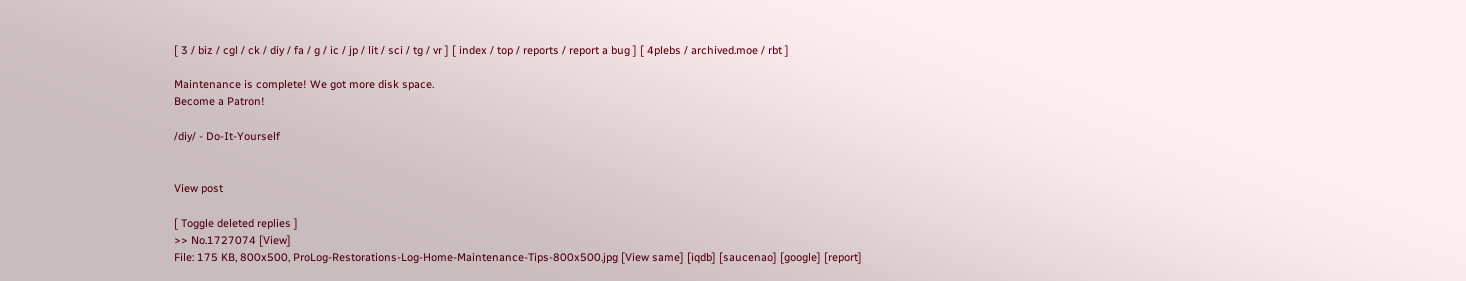[ 3 / biz / cgl / ck / diy / fa / g / ic / jp / lit / sci / tg / vr ] [ index / top / reports / report a bug ] [ 4plebs / archived.moe / rbt ]

Maintenance is complete! We got more disk space.
Become a Patron!

/diy/ - Do-It-Yourself


View post

[ Toggle deleted replies ]
>> No.1727074 [View]
File: 175 KB, 800x500, ProLog-Restorations-Log-Home-Maintenance-Tips-800x500.jpg [View same] [iqdb] [saucenao] [google] [report]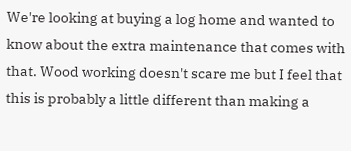We're looking at buying a log home and wanted to know about the extra maintenance that comes with that. Wood working doesn't scare me but I feel that this is probably a little different than making a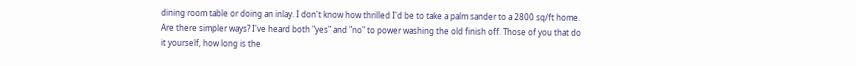dining room table or doing an inlay. I don't know how thrilled I'd be to take a palm sander to a 2800 sq/ft home. Are there simpler ways? I've heard both "yes" and "no" to power washing the old finish off. Those of you that do it yourself, how long is the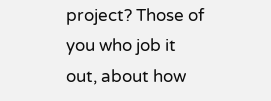project? Those of you who job it out, about how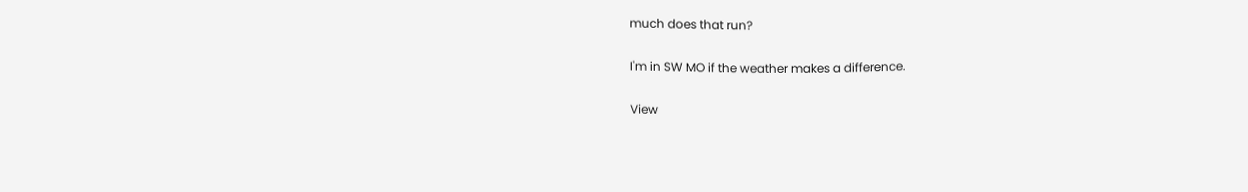much does that run?

I'm in SW MO if the weather makes a difference.

View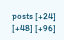posts [+24] [+48] [+96]